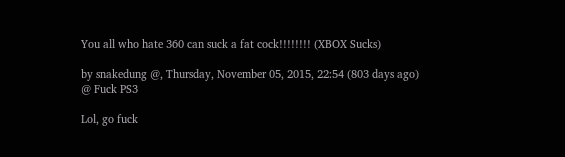You all who hate 360 can suck a fat cock!!!!!!!! (XBOX Sucks)

by snakedung @, Thursday, November 05, 2015, 22:54 (803 days ago) @ Fuck PS3

Lol, go fuck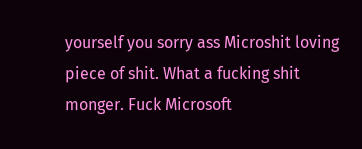yourself you sorry ass Microshit loving piece of shit. What a fucking shit monger. Fuck Microsoft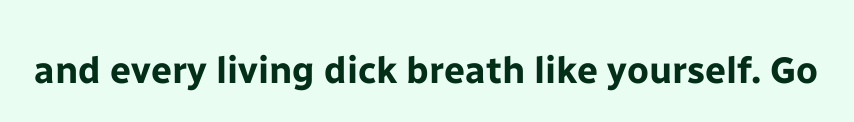and every living dick breath like yourself. Go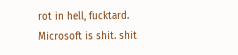rot in hell, fucktard. Microsoft is shit. shit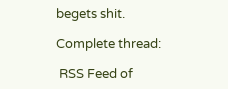begets shit.

Complete thread:

 RSS Feed of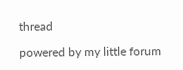thread

powered by my little forum